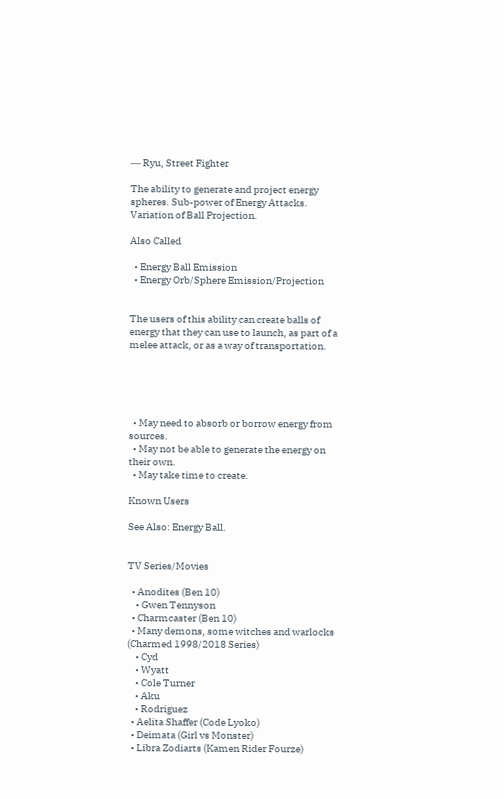― Ryu, Street Fighter

The ability to generate and project energy spheres. Sub-power of Energy Attacks. Variation of Ball Projection.

Also Called

  • Energy Ball Emission
  • Energy Orb/Sphere Emission/Projection


The users of this ability can create balls of energy that they can use to launch, as part of a melee attack, or as a way of transportation.





  • May need to absorb or borrow energy from sources.
  • May not be able to generate the energy on their own.
  • May take time to create.

Known Users

See Also: Energy Ball.


TV Series/Movies

  • Anodites (Ben 10)
    • Gwen Tennyson
  • Charmcaster (Ben 10)
  • Many demons, some witches and warlocks (Charmed 1998/2018 Series)
    • Cyd
    • Wyatt
    • Cole Turner
    • Aku
    • Rodriguez
  • Aelita Shaffer (Code Lyoko)
  • Deimata (Girl vs Monster)
  • Libra Zodiarts (Kamen Rider Fourze)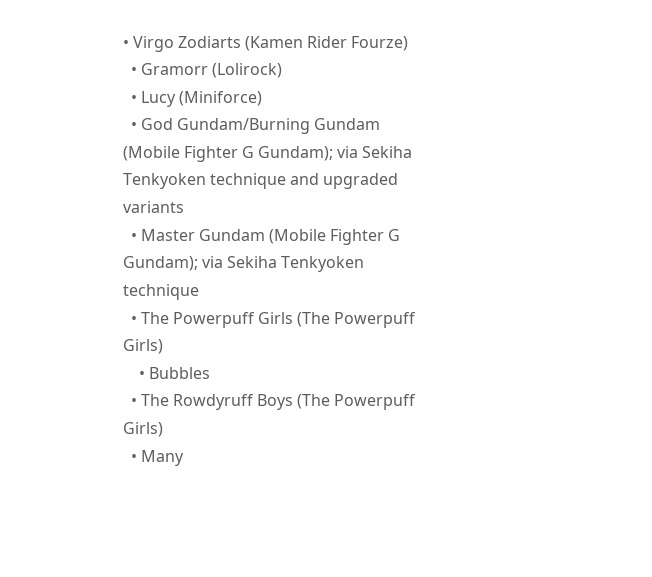• Virgo Zodiarts (Kamen Rider Fourze)
  • Gramorr (Lolirock)
  • Lucy (Miniforce)
  • God Gundam/Burning Gundam (Mobile Fighter G Gundam); via Sekiha Tenkyoken technique and upgraded variants
  • Master Gundam (Mobile Fighter G Gundam); via Sekiha Tenkyoken technique
  • The Powerpuff Girls (The Powerpuff Girls)
    • Bubbles
  • The Rowdyruff Boys (The Powerpuff Girls)
  • Many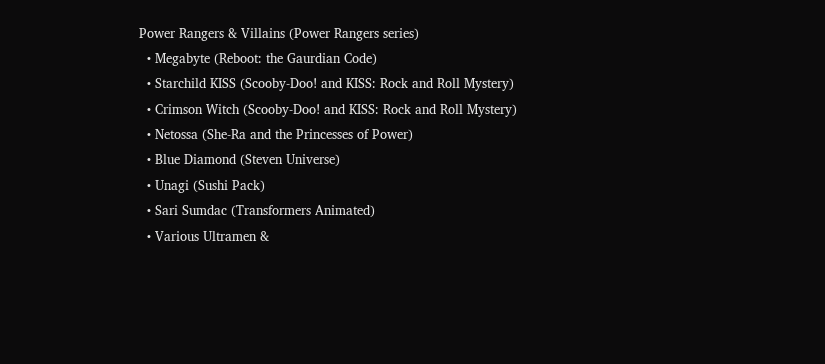Power Rangers & Villains (Power Rangers series)
  • Megabyte (Reboot: the Gaurdian Code)
  • Starchild KISS (Scooby-Doo! and KISS: Rock and Roll Mystery)
  • Crimson Witch (Scooby-Doo! and KISS: Rock and Roll Mystery)
  • Netossa (She-Ra and the Princesses of Power)
  • Blue Diamond (Steven Universe)
  • Unagi (Sushi Pack)
  • Sari Sumdac (Transformers Animated)
  • Various Ultramen &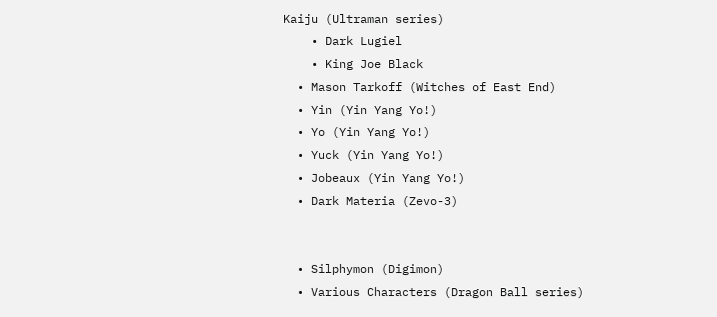Kaiju (Ultraman series)
    • Dark Lugiel
    • King Joe Black
  • Mason Tarkoff (Witches of East End)
  • Yin (Yin Yang Yo!)
  • Yo (Yin Yang Yo!)
  • Yuck (Yin Yang Yo!)
  • Jobeaux (Yin Yang Yo!)
  • Dark Materia (Zevo-3)


  • Silphymon (Digimon)
  • Various Characters (Dragon Ball series)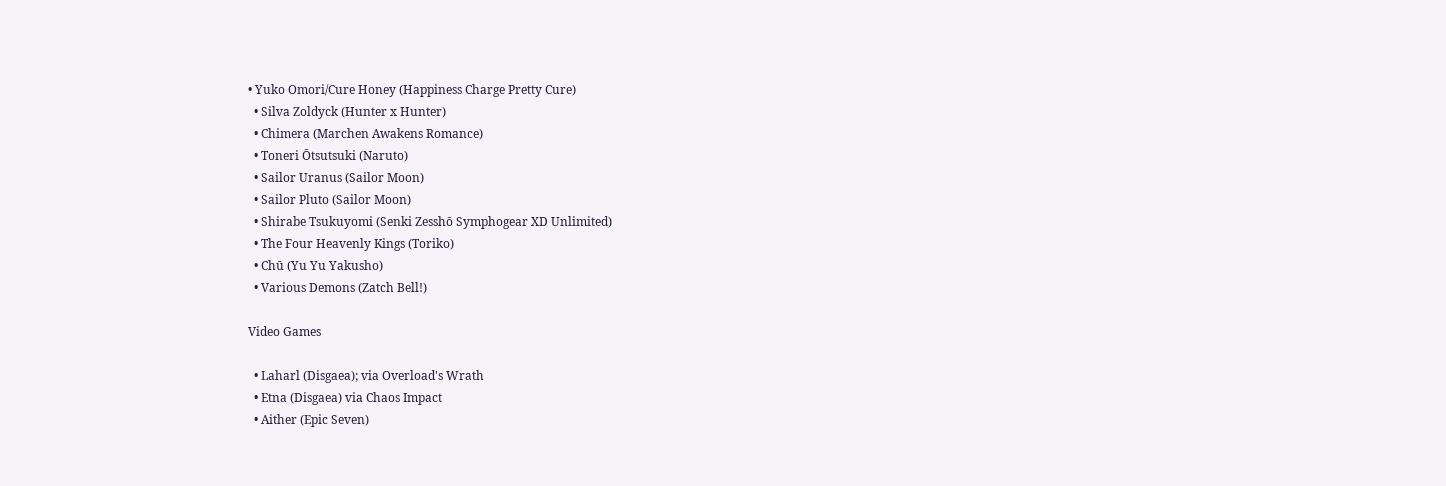• Yuko Omori/Cure Honey (Happiness Charge Pretty Cure)
  • Silva Zoldyck (Hunter x Hunter)
  • Chimera (Marchen Awakens Romance)
  • Toneri Ōtsutsuki (Naruto)
  • Sailor Uranus (Sailor Moon)
  • Sailor Pluto (Sailor Moon)
  • Shirabe Tsukuyomi (Senki Zesshō Symphogear XD Unlimited)
  • The Four Heavenly Kings (Toriko)
  • Chū (Yu Yu Yakusho)
  • Various Demons (Zatch Bell!)

Video Games

  • Laharl (Disgaea); via Overload's Wrath
  • Etna (Disgaea) via Chaos Impact
  • Aither (Epic Seven)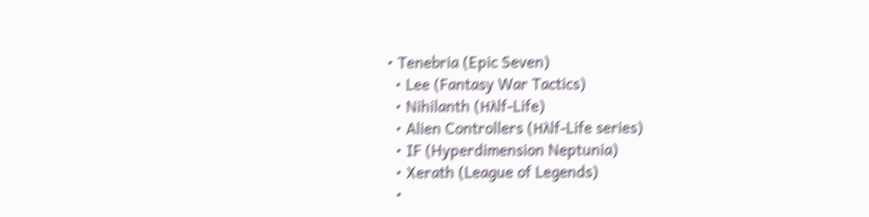• Tenebria (Epic Seven)
  • Lee (Fantasy War Tactics)
  • Nihilanth (Hλlf-Life)
  • Alien Controllers (Hλlf-Life series)
  • IF (Hyperdimension Neptunia)
  • Xerath (League of Legends)
  •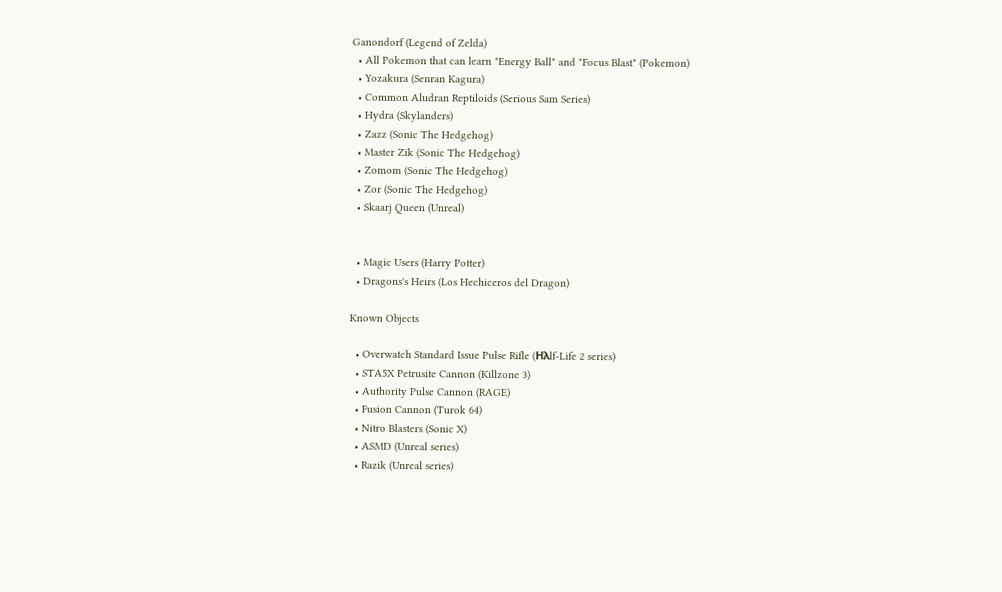Ganondorf (Legend of Zelda)
  • All Pokemon that can learn "Energy Ball" and "Focus Blast" (Pokemon)
  • Yozakura (Senran Kagura)
  • Common Aludran Reptiloids (Serious Sam Series)
  • Hydra (Skylanders)
  • Zazz (Sonic The Hedgehog)
  • Master Zik (Sonic The Hedgehog)
  • Zomom (Sonic The Hedgehog)
  • Zor (Sonic The Hedgehog)
  • Skaarj Queen (Unreal)


  • Magic Users (Harry Potter)
  • Dragons's Heirs (Los Hechiceros del Dragon)

Known Objects

  • Overwatch Standard Issue Pulse Rifle (Hλlf-Life 2 series)
  • STA5X Petrusite Cannon (Killzone 3)
  • Authority Pulse Cannon (RAGE)
  • Fusion Cannon (Turok 64)
  • Nitro Blasters (Sonic X)
  • ASMD (Unreal series)
  • Razik (Unreal series)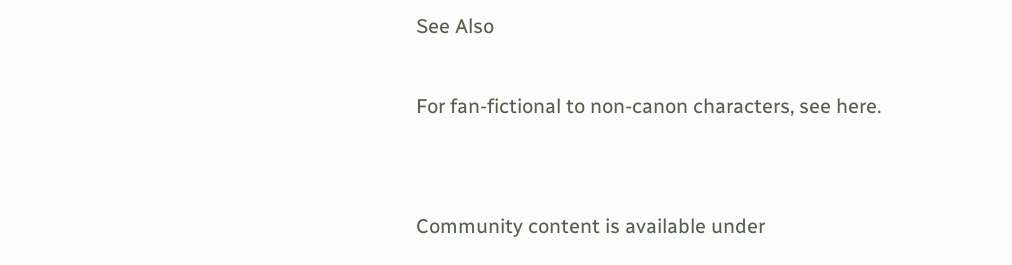See Also

For fan-fictional to non-canon characters, see here.


Community content is available under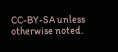CC-BY-SA unless otherwise noted.